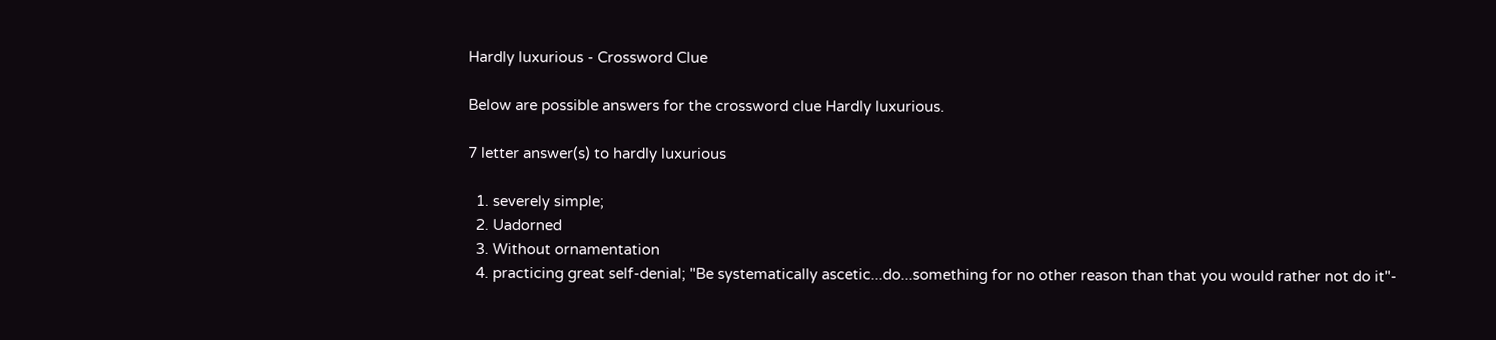Hardly luxurious - Crossword Clue

Below are possible answers for the crossword clue Hardly luxurious.

7 letter answer(s) to hardly luxurious

  1. severely simple;
  2. Uadorned
  3. Without ornamentation
  4. practicing great self-denial; "Be systematically ascetic...do...something for no other reason than that you would rather not do it"-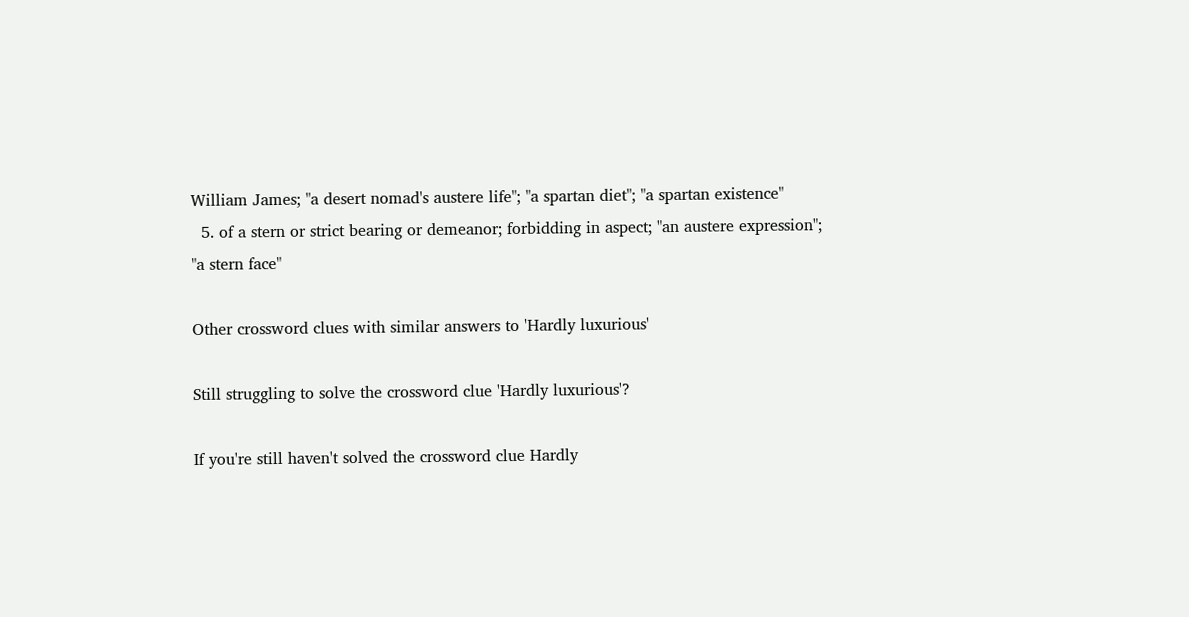William James; "a desert nomad's austere life"; "a spartan diet"; "a spartan existence"
  5. of a stern or strict bearing or demeanor; forbidding in aspect; "an austere expression"; "a stern face"

Other crossword clues with similar answers to 'Hardly luxurious'

Still struggling to solve the crossword clue 'Hardly luxurious'?

If you're still haven't solved the crossword clue Hardly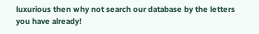luxurious then why not search our database by the letters you have already!